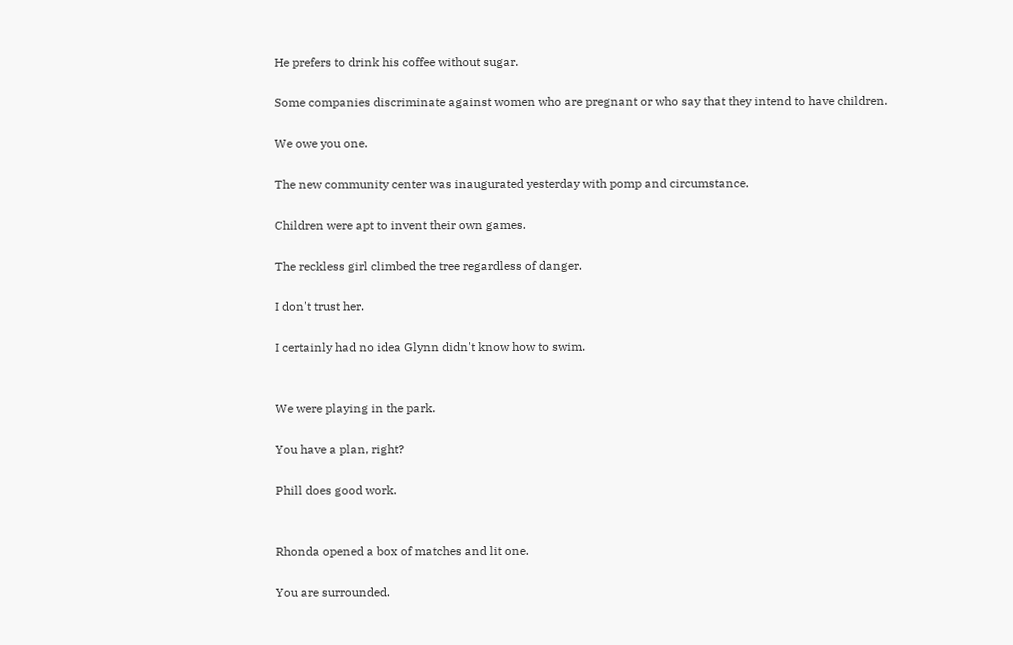He prefers to drink his coffee without sugar.

Some companies discriminate against women who are pregnant or who say that they intend to have children.

We owe you one.

The new community center was inaugurated yesterday with pomp and circumstance.

Children were apt to invent their own games.

The reckless girl climbed the tree regardless of danger.

I don't trust her.

I certainly had no idea Glynn didn't know how to swim.


We were playing in the park.

You have a plan, right?

Phill does good work.


Rhonda opened a box of matches and lit one.

You are surrounded.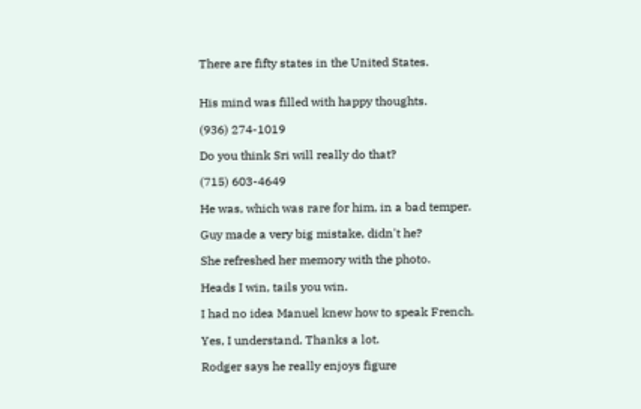There are fifty states in the United States.


His mind was filled with happy thoughts.

(936) 274-1019

Do you think Sri will really do that?

(715) 603-4649

He was, which was rare for him, in a bad temper.

Guy made a very big mistake, didn't he?

She refreshed her memory with the photo.

Heads I win, tails you win.

I had no idea Manuel knew how to speak French.

Yes, I understand. Thanks a lot.

Rodger says he really enjoys figure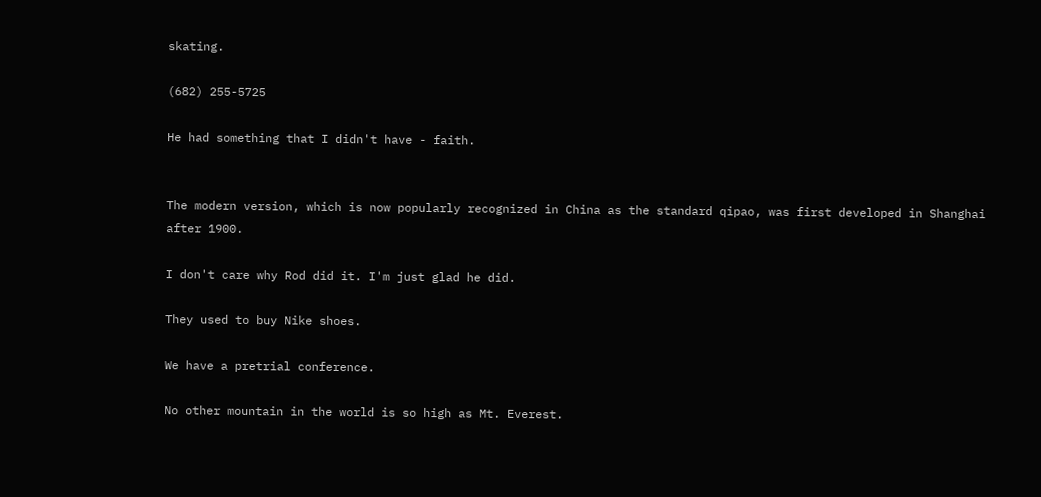skating.

(682) 255-5725

He had something that I didn't have - faith.


The modern version, which is now popularly recognized in China as the standard qipao, was first developed in Shanghai after 1900.

I don't care why Rod did it. I'm just glad he did.

They used to buy Nike shoes.

We have a pretrial conference.

No other mountain in the world is so high as Mt. Everest.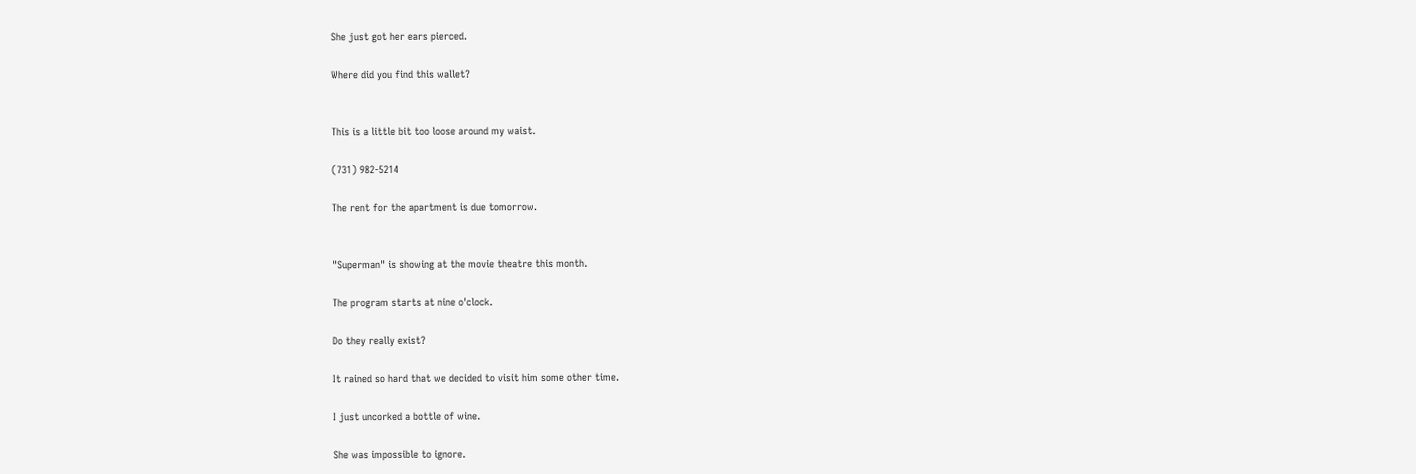She just got her ears pierced.

Where did you find this wallet?


This is a little bit too loose around my waist.

(731) 982-5214

The rent for the apartment is due tomorrow.


"Superman" is showing at the movie theatre this month.

The program starts at nine o'clock.

Do they really exist?

It rained so hard that we decided to visit him some other time.

I just uncorked a bottle of wine.

She was impossible to ignore.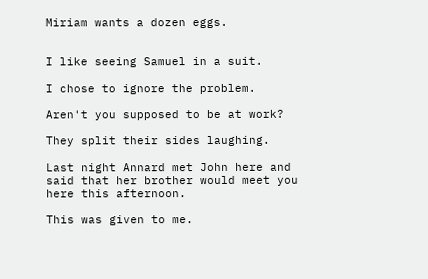Miriam wants a dozen eggs.


I like seeing Samuel in a suit.

I chose to ignore the problem.

Aren't you supposed to be at work?

They split their sides laughing.

Last night Annard met John here and said that her brother would meet you here this afternoon.

This was given to me.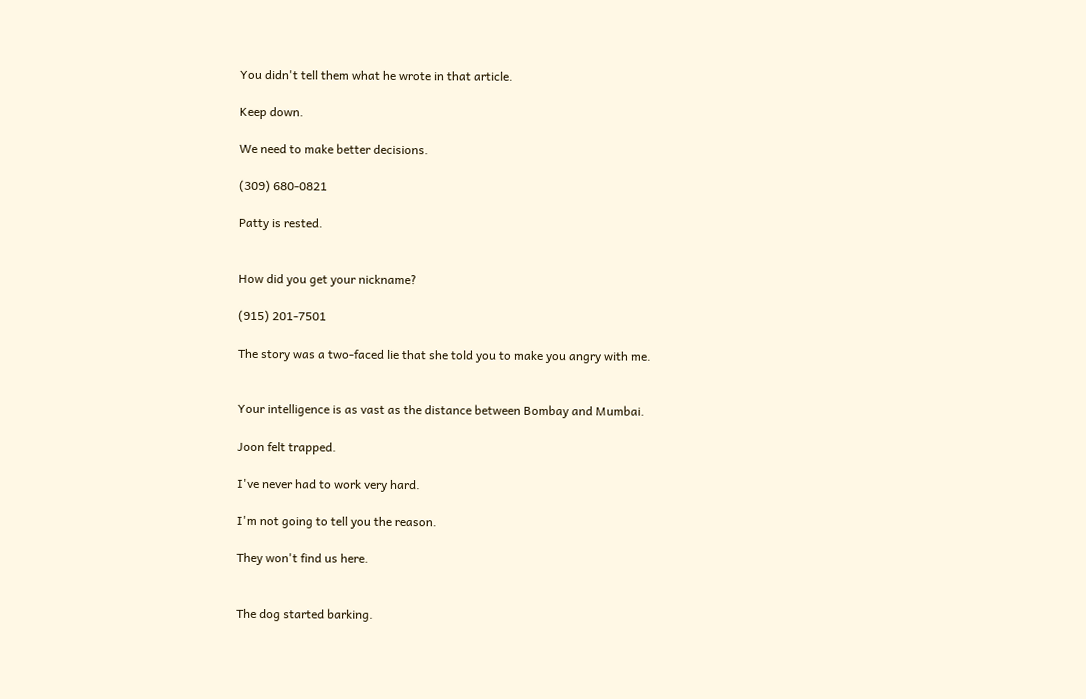You didn't tell them what he wrote in that article.

Keep down.

We need to make better decisions.

(309) 680-0821

Patty is rested.


How did you get your nickname?

(915) 201-7501

The story was a two-faced lie that she told you to make you angry with me.


Your intelligence is as vast as the distance between Bombay and Mumbai.

Joon felt trapped.

I've never had to work very hard.

I'm not going to tell you the reason.

They won't find us here.


The dog started barking.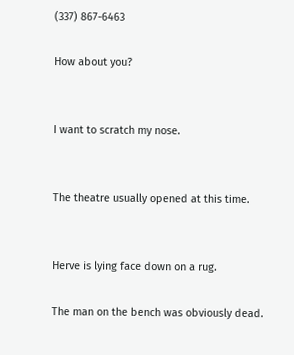(337) 867-6463

How about you?


I want to scratch my nose.


The theatre usually opened at this time.


Herve is lying face down on a rug.

The man on the bench was obviously dead.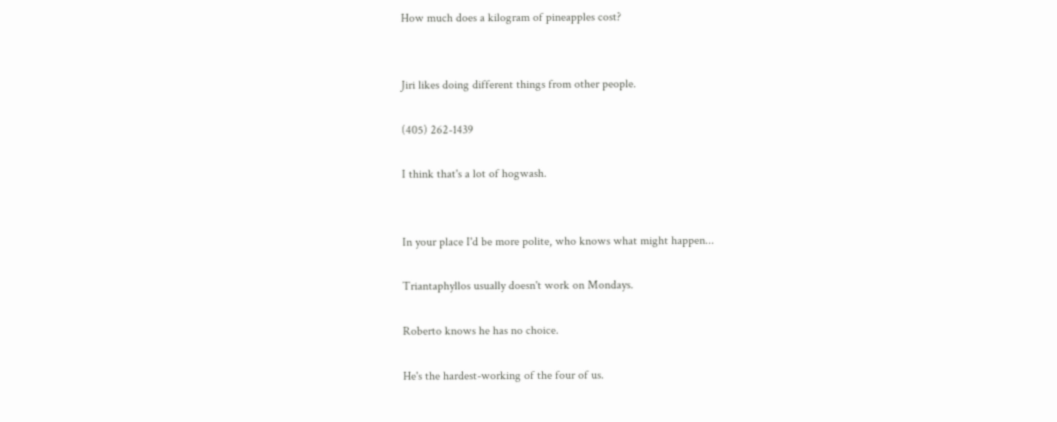How much does a kilogram of pineapples cost?


Jiri likes doing different things from other people.

(405) 262-1439

I think that's a lot of hogwash.


In your place I'd be more polite, who knows what might happen...

Triantaphyllos usually doesn't work on Mondays.

Roberto knows he has no choice.

He's the hardest-working of the four of us.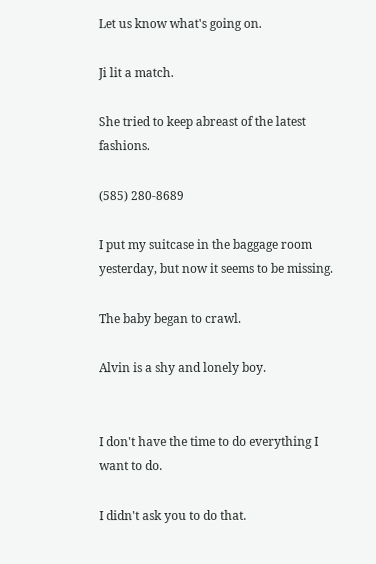Let us know what's going on.

Ji lit a match.

She tried to keep abreast of the latest fashions.

(585) 280-8689

I put my suitcase in the baggage room yesterday, but now it seems to be missing.

The baby began to crawl.

Alvin is a shy and lonely boy.


I don't have the time to do everything I want to do.

I didn't ask you to do that.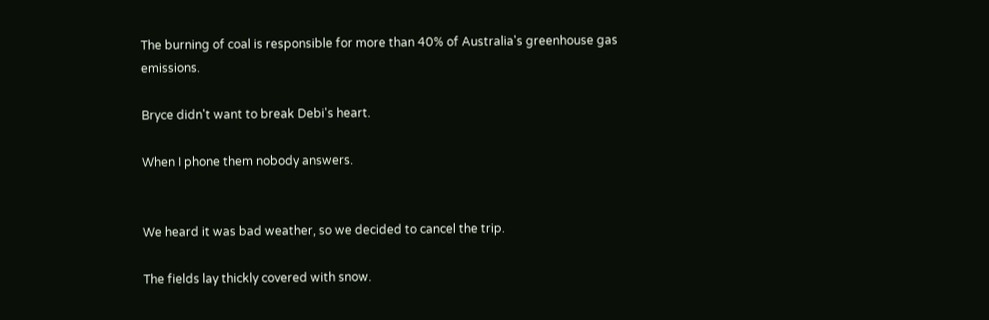The burning of coal is responsible for more than 40% of Australia's greenhouse gas emissions.

Bryce didn't want to break Debi's heart.

When I phone them nobody answers.


We heard it was bad weather, so we decided to cancel the trip.

The fields lay thickly covered with snow.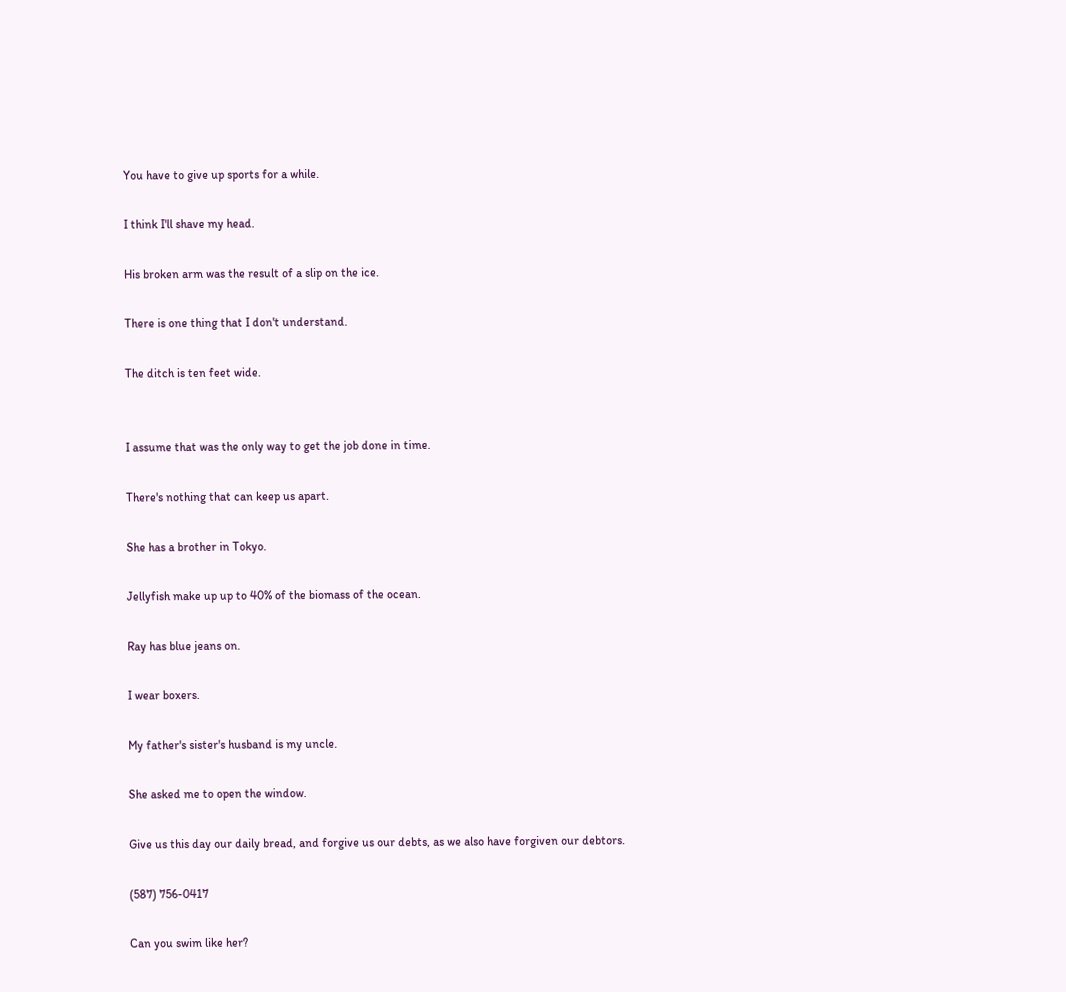You have to give up sports for a while.

I think I'll shave my head.

His broken arm was the result of a slip on the ice.

There is one thing that I don't understand.

The ditch is ten feet wide.


I assume that was the only way to get the job done in time.

There's nothing that can keep us apart.

She has a brother in Tokyo.

Jellyfish make up up to 40% of the biomass of the ocean.

Ray has blue jeans on.

I wear boxers.

My father's sister's husband is my uncle.

She asked me to open the window.

Give us this day our daily bread, and forgive us our debts, as we also have forgiven our debtors.

(587) 756-0417

Can you swim like her?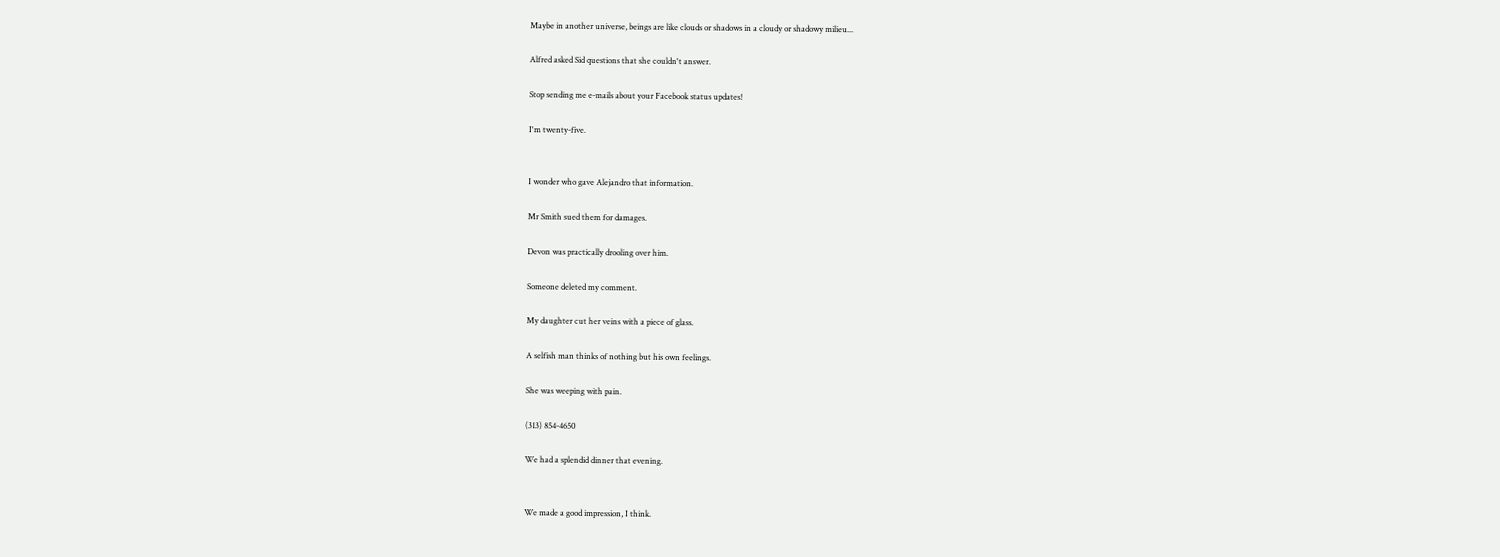Maybe in another universe, beings are like clouds or shadows in a cloudy or shadowy milieu...

Alfred asked Sid questions that she couldn't answer.

Stop sending me e-mails about your Facebook status updates!

I'm twenty-five.


I wonder who gave Alejandro that information.

Mr Smith sued them for damages.

Devon was practically drooling over him.

Someone deleted my comment.

My daughter cut her veins with a piece of glass.

A selfish man thinks of nothing but his own feelings.

She was weeping with pain.

(313) 854-4650

We had a splendid dinner that evening.


We made a good impression, I think.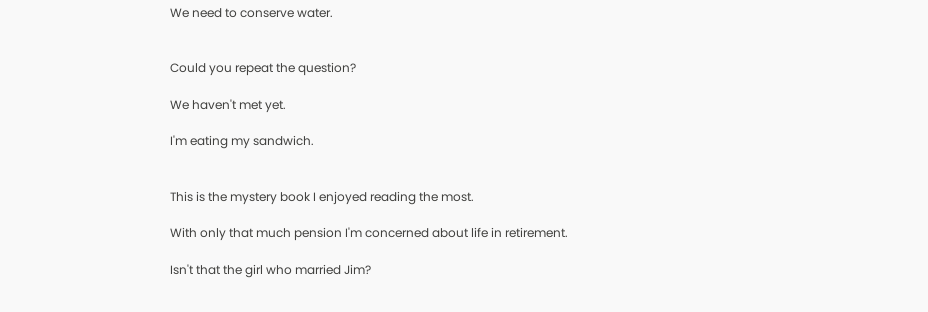We need to conserve water.


Could you repeat the question?

We haven't met yet.

I'm eating my sandwich.


This is the mystery book I enjoyed reading the most.

With only that much pension I'm concerned about life in retirement.

Isn't that the girl who married Jim?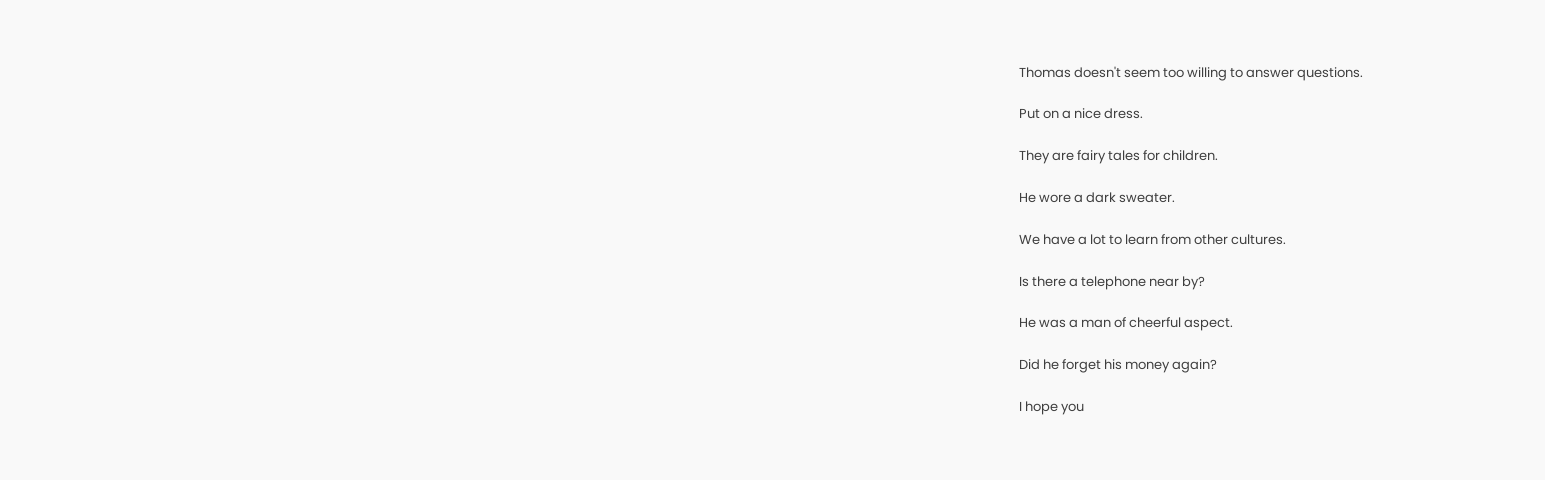Thomas doesn't seem too willing to answer questions.

Put on a nice dress.

They are fairy tales for children.

He wore a dark sweater.

We have a lot to learn from other cultures.

Is there a telephone near by?

He was a man of cheerful aspect.

Did he forget his money again?

I hope you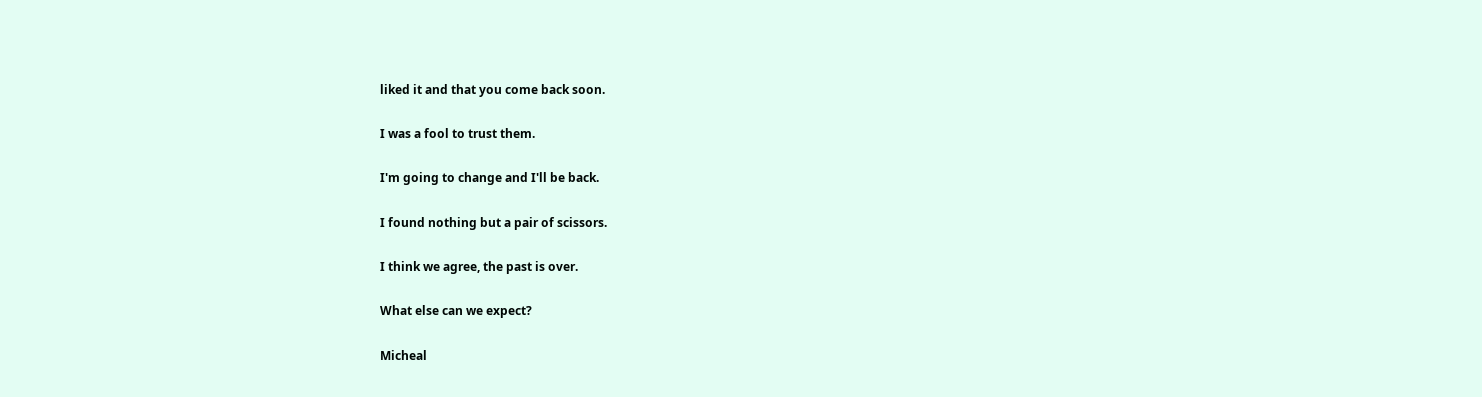liked it and that you come back soon.

I was a fool to trust them.

I'm going to change and I'll be back.

I found nothing but a pair of scissors.

I think we agree, the past is over.

What else can we expect?

Micheal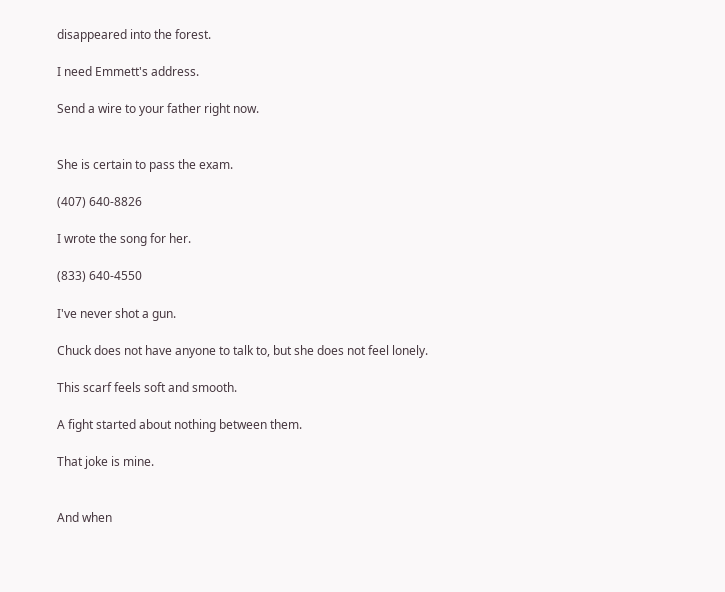disappeared into the forest.

I need Emmett's address.

Send a wire to your father right now.


She is certain to pass the exam.

(407) 640-8826

I wrote the song for her.

(833) 640-4550

I've never shot a gun.

Chuck does not have anyone to talk to, but she does not feel lonely.

This scarf feels soft and smooth.

A fight started about nothing between them.

That joke is mine.


And when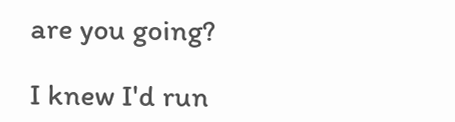are you going?

I knew I'd run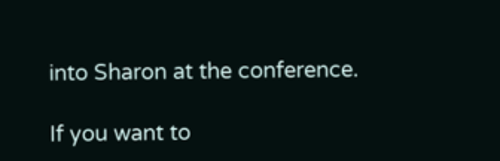into Sharon at the conference.

If you want to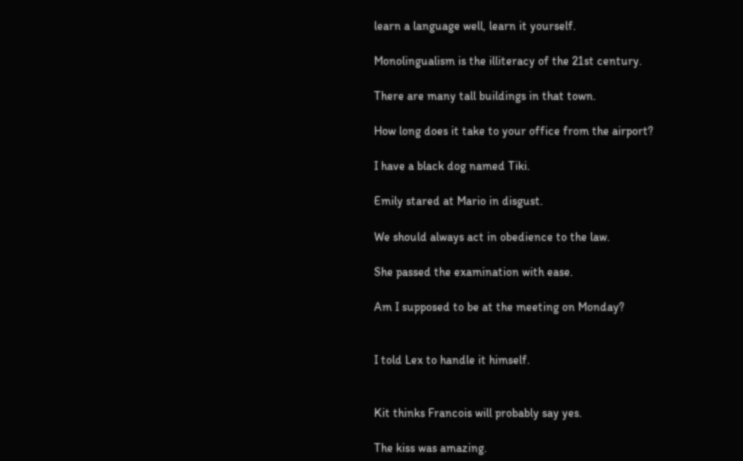learn a language well, learn it yourself.

Monolingualism is the illiteracy of the 21st century.

There are many tall buildings in that town.

How long does it take to your office from the airport?

I have a black dog named Tiki.

Emily stared at Mario in disgust.

We should always act in obedience to the law.

She passed the examination with ease.

Am I supposed to be at the meeting on Monday?


I told Lex to handle it himself.


Kit thinks Francois will probably say yes.

The kiss was amazing.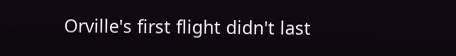Orville's first flight didn't last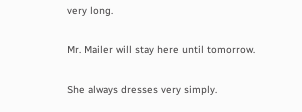very long.

Mr. Mailer will stay here until tomorrow.

She always dresses very simply.